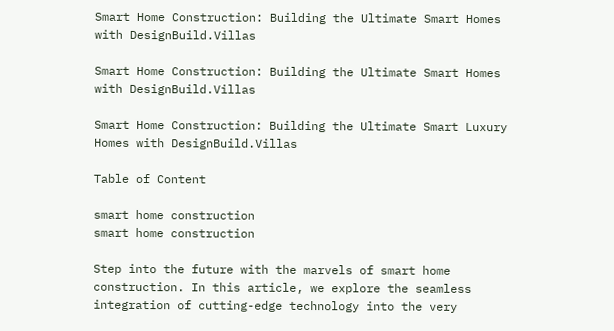Smart Home Construction: Building the Ultimate Smart Homes with DesignBuild.Villas

Smart Home Construction: Building the Ultimate Smart Homes with DesignBuild.Villas

Smart Home Construction: Building the Ultimate Smart Luxury Homes with DesignBuild.Villas

Table of Content

smart home construction
smart home construction

Step into the future with the marvels of smart home construction. In this article, we explore the seamless integration of cutting-edge technology into the very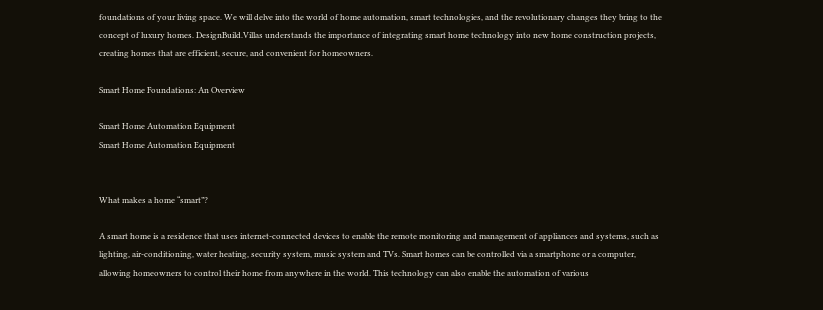foundations of your living space. We will delve into the world of home automation, smart technologies, and the revolutionary changes they bring to the concept of luxury homes. DesignBuild.Villas understands the importance of integrating smart home technology into new home construction projects, creating homes that are efficient, secure, and convenient for homeowners.

Smart Home Foundations: An Overview

Smart Home Automation Equipment
Smart Home Automation Equipment


What makes a home “smart”?

A smart home is a residence that uses internet-connected devices to enable the remote monitoring and management of appliances and systems, such as lighting, air-conditioning, water heating, security system, music system and TVs. Smart homes can be controlled via a smartphone or a computer, allowing homeowners to control their home from anywhere in the world. This technology can also enable the automation of various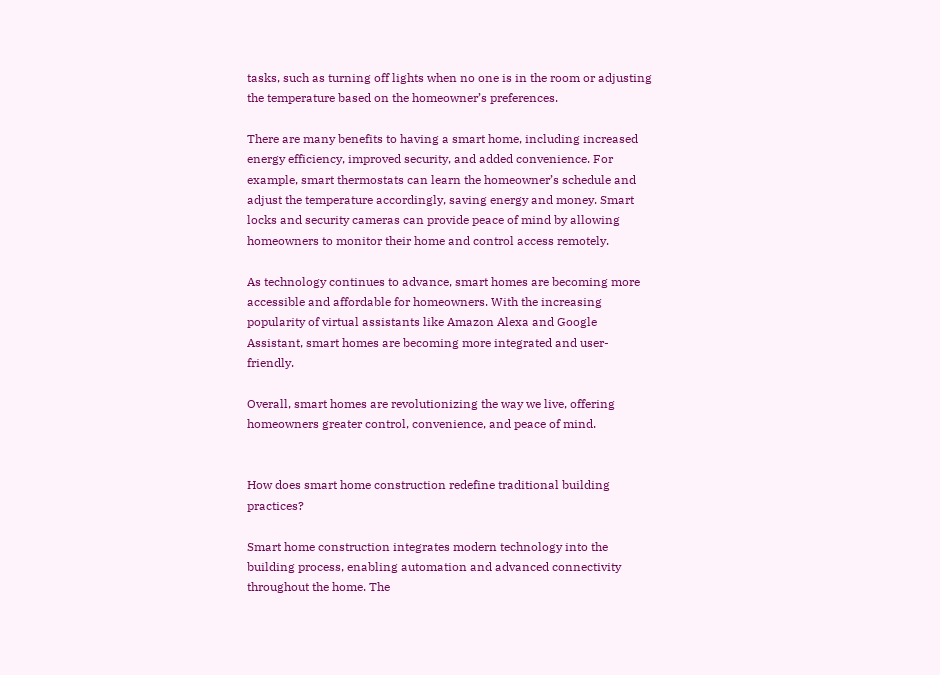tasks, such as turning off lights when no one is in the room or adjusting the temperature based on the homeowner’s preferences.

There are many benefits to having a smart home, including increased energy efficiency, improved security, and added convenience. For example, smart thermostats can learn the homeowner’s schedule and adjust the temperature accordingly, saving energy and money. Smart locks and security cameras can provide peace of mind by allowing homeowners to monitor their home and control access remotely.

As technology continues to advance, smart homes are becoming more accessible and affordable for homeowners. With the increasing popularity of virtual assistants like Amazon Alexa and Google Assistant, smart homes are becoming more integrated and user-friendly.

Overall, smart homes are revolutionizing the way we live, offering homeowners greater control, convenience, and peace of mind.


How does smart home construction redefine traditional building practices?

Smart home construction integrates modern technology into the building process, enabling automation and advanced connectivity throughout the home. The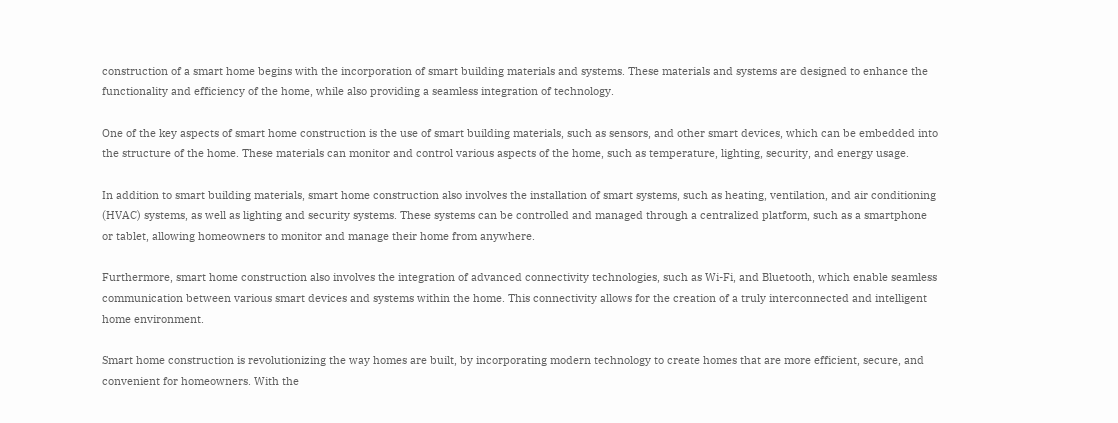construction of a smart home begins with the incorporation of smart building materials and systems. These materials and systems are designed to enhance the functionality and efficiency of the home, while also providing a seamless integration of technology.

One of the key aspects of smart home construction is the use of smart building materials, such as sensors, and other smart devices, which can be embedded into the structure of the home. These materials can monitor and control various aspects of the home, such as temperature, lighting, security, and energy usage.

In addition to smart building materials, smart home construction also involves the installation of smart systems, such as heating, ventilation, and air conditioning (HVAC) systems, as well as lighting and security systems. These systems can be controlled and managed through a centralized platform, such as a smartphone or tablet, allowing homeowners to monitor and manage their home from anywhere.

Furthermore, smart home construction also involves the integration of advanced connectivity technologies, such as Wi-Fi, and Bluetooth, which enable seamless communication between various smart devices and systems within the home. This connectivity allows for the creation of a truly interconnected and intelligent home environment.

Smart home construction is revolutionizing the way homes are built, by incorporating modern technology to create homes that are more efficient, secure, and convenient for homeowners. With the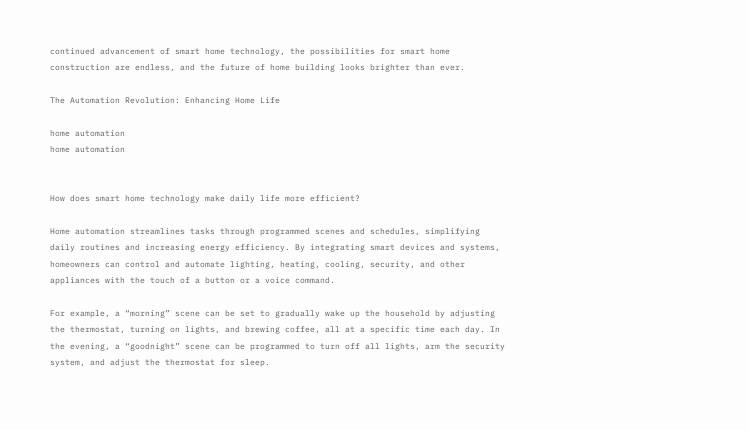continued advancement of smart home technology, the possibilities for smart home construction are endless, and the future of home building looks brighter than ever.

The Automation Revolution: Enhancing Home Life

home automation
home automation


How does smart home technology make daily life more efficient?

Home automation streamlines tasks through programmed scenes and schedules, simplifying daily routines and increasing energy efficiency. By integrating smart devices and systems, homeowners can control and automate lighting, heating, cooling, security, and other appliances with the touch of a button or a voice command.

For example, a “morning” scene can be set to gradually wake up the household by adjusting the thermostat, turning on lights, and brewing coffee, all at a specific time each day. In the evening, a “goodnight” scene can be programmed to turn off all lights, arm the security system, and adjust the thermostat for sleep.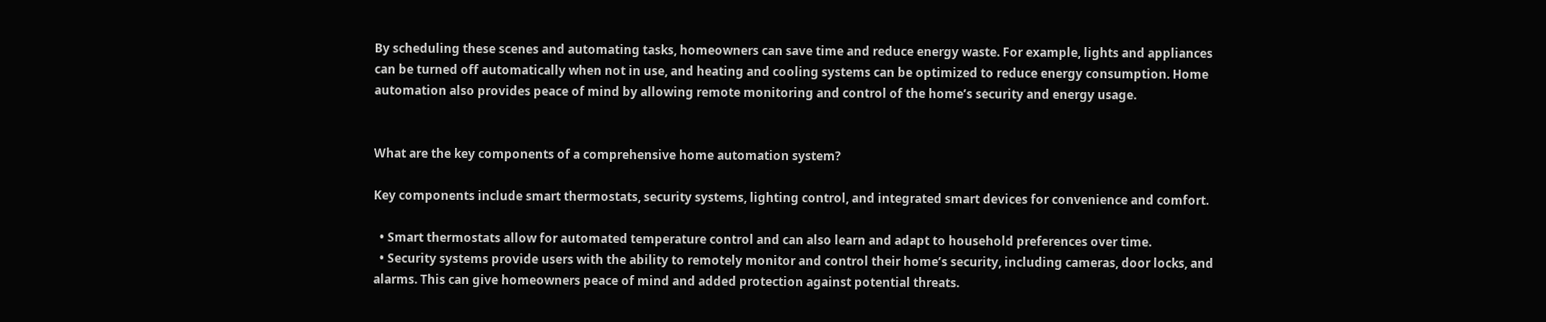By scheduling these scenes and automating tasks, homeowners can save time and reduce energy waste. For example, lights and appliances can be turned off automatically when not in use, and heating and cooling systems can be optimized to reduce energy consumption. Home automation also provides peace of mind by allowing remote monitoring and control of the home’s security and energy usage.


What are the key components of a comprehensive home automation system?

Key components include smart thermostats, security systems, lighting control, and integrated smart devices for convenience and comfort.

  • Smart thermostats allow for automated temperature control and can also learn and adapt to household preferences over time.
  • Security systems provide users with the ability to remotely monitor and control their home’s security, including cameras, door locks, and alarms. This can give homeowners peace of mind and added protection against potential threats.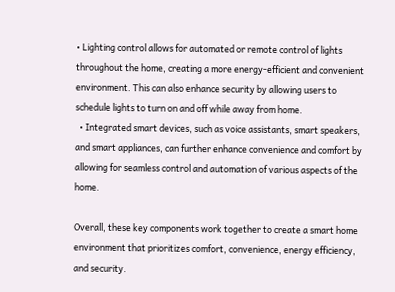• Lighting control allows for automated or remote control of lights throughout the home, creating a more energy-efficient and convenient environment. This can also enhance security by allowing users to schedule lights to turn on and off while away from home.
  • Integrated smart devices, such as voice assistants, smart speakers, and smart appliances, can further enhance convenience and comfort by allowing for seamless control and automation of various aspects of the home.

Overall, these key components work together to create a smart home environment that prioritizes comfort, convenience, energy efficiency, and security.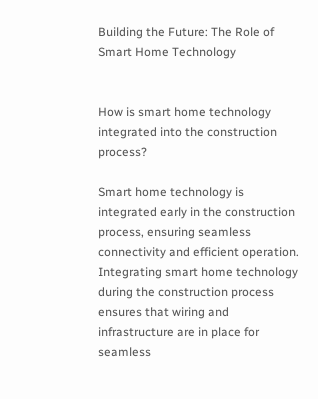Building the Future: The Role of Smart Home Technology


How is smart home technology integrated into the construction process?

Smart home technology is integrated early in the construction process, ensuring seamless connectivity and efficient operation.
Integrating smart home technology during the construction process ensures that wiring and infrastructure are in place for seamless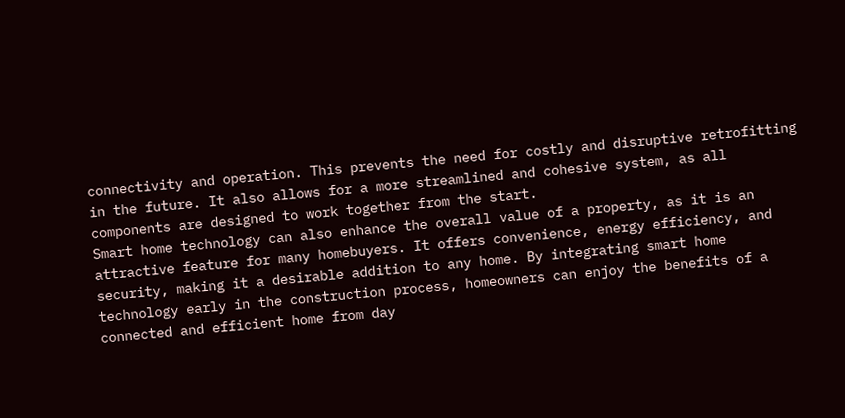connectivity and operation. This prevents the need for costly and disruptive retrofitting in the future. It also allows for a more streamlined and cohesive system, as all components are designed to work together from the start.
Smart home technology can also enhance the overall value of a property, as it is an attractive feature for many homebuyers. It offers convenience, energy efficiency, and security, making it a desirable addition to any home. By integrating smart home technology early in the construction process, homeowners can enjoy the benefits of a connected and efficient home from day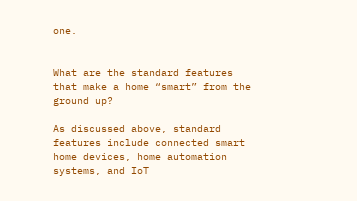one.


What are the standard features that make a home “smart” from the ground up?

As discussed above, standard features include connected smart home devices, home automation systems, and IoT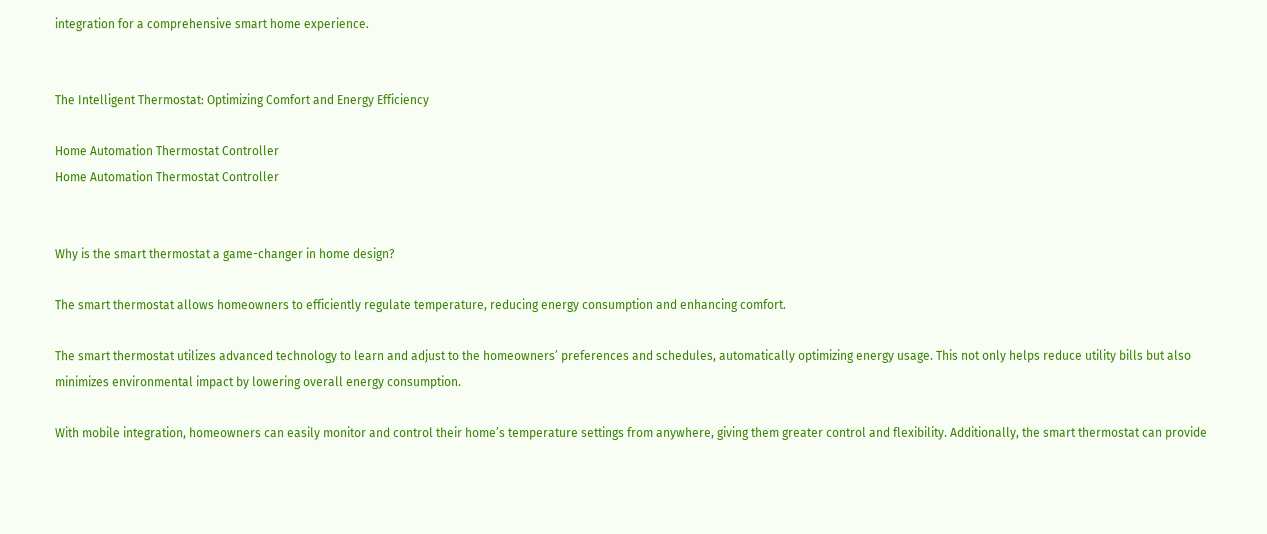integration for a comprehensive smart home experience.


The Intelligent Thermostat: Optimizing Comfort and Energy Efficiency

Home Automation Thermostat Controller
Home Automation Thermostat Controller


Why is the smart thermostat a game-changer in home design?

The smart thermostat allows homeowners to efficiently regulate temperature, reducing energy consumption and enhancing comfort.

The smart thermostat utilizes advanced technology to learn and adjust to the homeowners’ preferences and schedules, automatically optimizing energy usage. This not only helps reduce utility bills but also minimizes environmental impact by lowering overall energy consumption.

With mobile integration, homeowners can easily monitor and control their home’s temperature settings from anywhere, giving them greater control and flexibility. Additionally, the smart thermostat can provide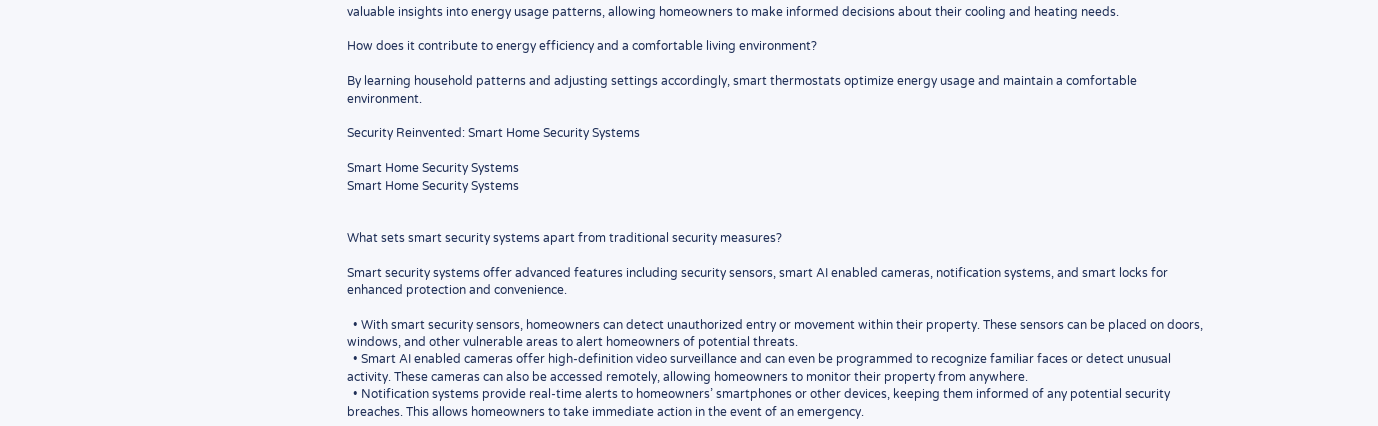valuable insights into energy usage patterns, allowing homeowners to make informed decisions about their cooling and heating needs.

How does it contribute to energy efficiency and a comfortable living environment?

By learning household patterns and adjusting settings accordingly, smart thermostats optimize energy usage and maintain a comfortable environment.

Security Reinvented: Smart Home Security Systems

Smart Home Security Systems
Smart Home Security Systems


What sets smart security systems apart from traditional security measures?

Smart security systems offer advanced features including security sensors, smart AI enabled cameras, notification systems, and smart locks for enhanced protection and convenience.

  • With smart security sensors, homeowners can detect unauthorized entry or movement within their property. These sensors can be placed on doors, windows, and other vulnerable areas to alert homeowners of potential threats.
  • Smart AI enabled cameras offer high-definition video surveillance and can even be programmed to recognize familiar faces or detect unusual activity. These cameras can also be accessed remotely, allowing homeowners to monitor their property from anywhere.
  • Notification systems provide real-time alerts to homeowners’ smartphones or other devices, keeping them informed of any potential security breaches. This allows homeowners to take immediate action in the event of an emergency.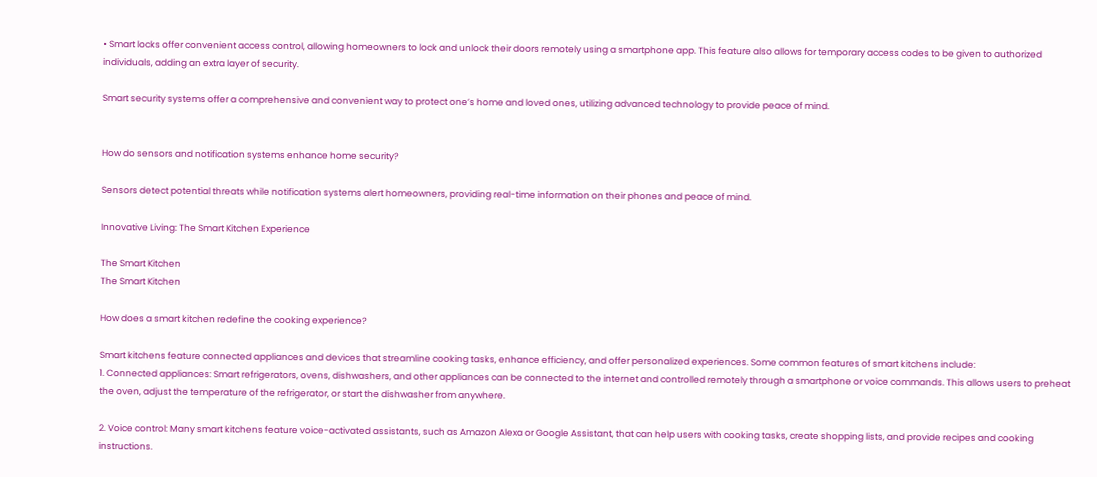• Smart locks offer convenient access control, allowing homeowners to lock and unlock their doors remotely using a smartphone app. This feature also allows for temporary access codes to be given to authorized individuals, adding an extra layer of security.

Smart security systems offer a comprehensive and convenient way to protect one’s home and loved ones, utilizing advanced technology to provide peace of mind.


How do sensors and notification systems enhance home security?

Sensors detect potential threats while notification systems alert homeowners, providing real-time information on their phones and peace of mind.

Innovative Living: The Smart Kitchen Experience

The Smart Kitchen
The Smart Kitchen

How does a smart kitchen redefine the cooking experience?

Smart kitchens feature connected appliances and devices that streamline cooking tasks, enhance efficiency, and offer personalized experiences. Some common features of smart kitchens include:
1. Connected appliances: Smart refrigerators, ovens, dishwashers, and other appliances can be connected to the internet and controlled remotely through a smartphone or voice commands. This allows users to preheat the oven, adjust the temperature of the refrigerator, or start the dishwasher from anywhere.

2. Voice control: Many smart kitchens feature voice-activated assistants, such as Amazon Alexa or Google Assistant, that can help users with cooking tasks, create shopping lists, and provide recipes and cooking instructions.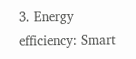3. Energy efficiency: Smart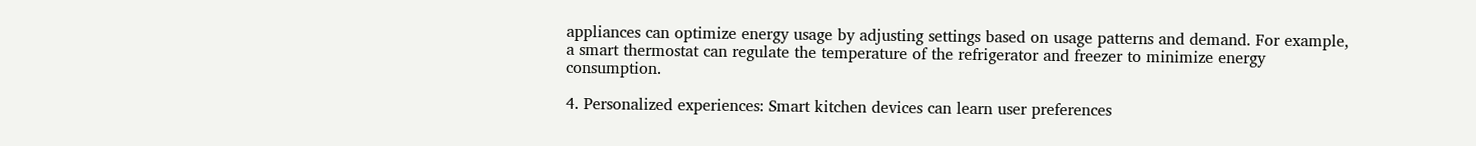appliances can optimize energy usage by adjusting settings based on usage patterns and demand. For example, a smart thermostat can regulate the temperature of the refrigerator and freezer to minimize energy consumption.

4. Personalized experiences: Smart kitchen devices can learn user preferences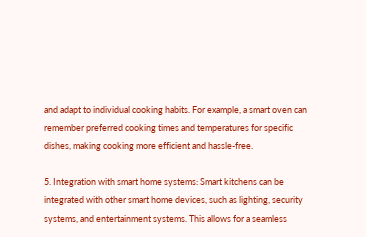and adapt to individual cooking habits. For example, a smart oven can remember preferred cooking times and temperatures for specific dishes, making cooking more efficient and hassle-free.

5. Integration with smart home systems: Smart kitchens can be integrated with other smart home devices, such as lighting, security systems, and entertainment systems. This allows for a seamless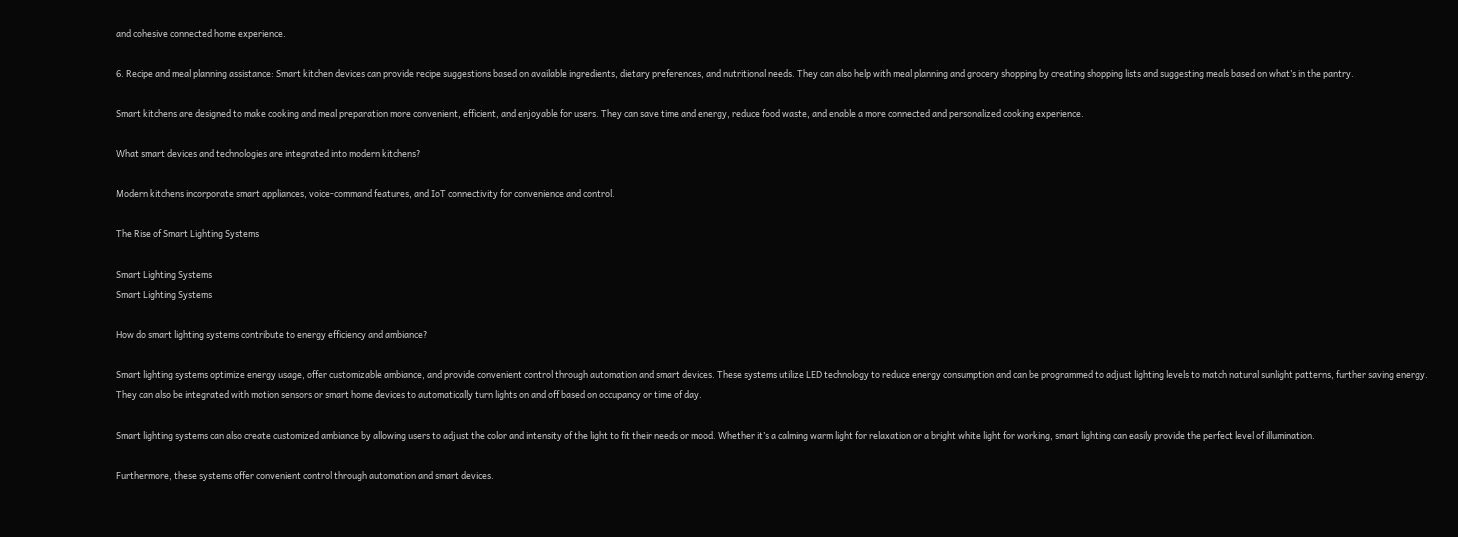and cohesive connected home experience.

6. Recipe and meal planning assistance: Smart kitchen devices can provide recipe suggestions based on available ingredients, dietary preferences, and nutritional needs. They can also help with meal planning and grocery shopping by creating shopping lists and suggesting meals based on what’s in the pantry.

Smart kitchens are designed to make cooking and meal preparation more convenient, efficient, and enjoyable for users. They can save time and energy, reduce food waste, and enable a more connected and personalized cooking experience.

What smart devices and technologies are integrated into modern kitchens?

Modern kitchens incorporate smart appliances, voice-command features, and IoT connectivity for convenience and control.

The Rise of Smart Lighting Systems

Smart Lighting Systems
Smart Lighting Systems

How do smart lighting systems contribute to energy efficiency and ambiance?

Smart lighting systems optimize energy usage, offer customizable ambiance, and provide convenient control through automation and smart devices. These systems utilize LED technology to reduce energy consumption and can be programmed to adjust lighting levels to match natural sunlight patterns, further saving energy. They can also be integrated with motion sensors or smart home devices to automatically turn lights on and off based on occupancy or time of day.

Smart lighting systems can also create customized ambiance by allowing users to adjust the color and intensity of the light to fit their needs or mood. Whether it’s a calming warm light for relaxation or a bright white light for working, smart lighting can easily provide the perfect level of illumination.

Furthermore, these systems offer convenient control through automation and smart devices.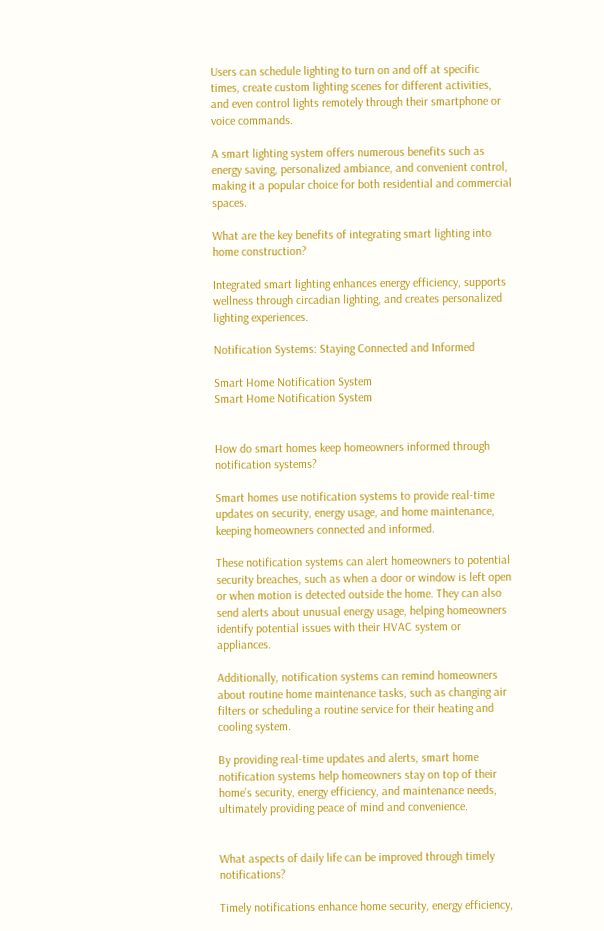Users can schedule lighting to turn on and off at specific times, create custom lighting scenes for different activities, and even control lights remotely through their smartphone or voice commands.

A smart lighting system offers numerous benefits such as energy saving, personalized ambiance, and convenient control, making it a popular choice for both residential and commercial spaces.

What are the key benefits of integrating smart lighting into home construction?

Integrated smart lighting enhances energy efficiency, supports wellness through circadian lighting, and creates personalized lighting experiences.

Notification Systems: Staying Connected and Informed

Smart Home Notification System
Smart Home Notification System


How do smart homes keep homeowners informed through notification systems?

Smart homes use notification systems to provide real-time updates on security, energy usage, and home maintenance, keeping homeowners connected and informed.

These notification systems can alert homeowners to potential security breaches, such as when a door or window is left open or when motion is detected outside the home. They can also send alerts about unusual energy usage, helping homeowners identify potential issues with their HVAC system or appliances.

Additionally, notification systems can remind homeowners about routine home maintenance tasks, such as changing air filters or scheduling a routine service for their heating and cooling system.

By providing real-time updates and alerts, smart home notification systems help homeowners stay on top of their home’s security, energy efficiency, and maintenance needs, ultimately providing peace of mind and convenience.


What aspects of daily life can be improved through timely notifications?

Timely notifications enhance home security, energy efficiency,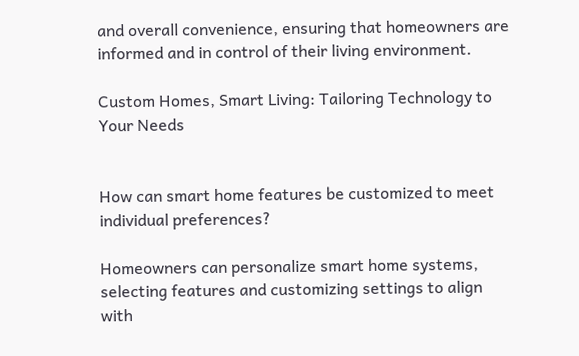and overall convenience, ensuring that homeowners are informed and in control of their living environment.

Custom Homes, Smart Living: Tailoring Technology to Your Needs


How can smart home features be customized to meet individual preferences?

Homeowners can personalize smart home systems, selecting features and customizing settings to align with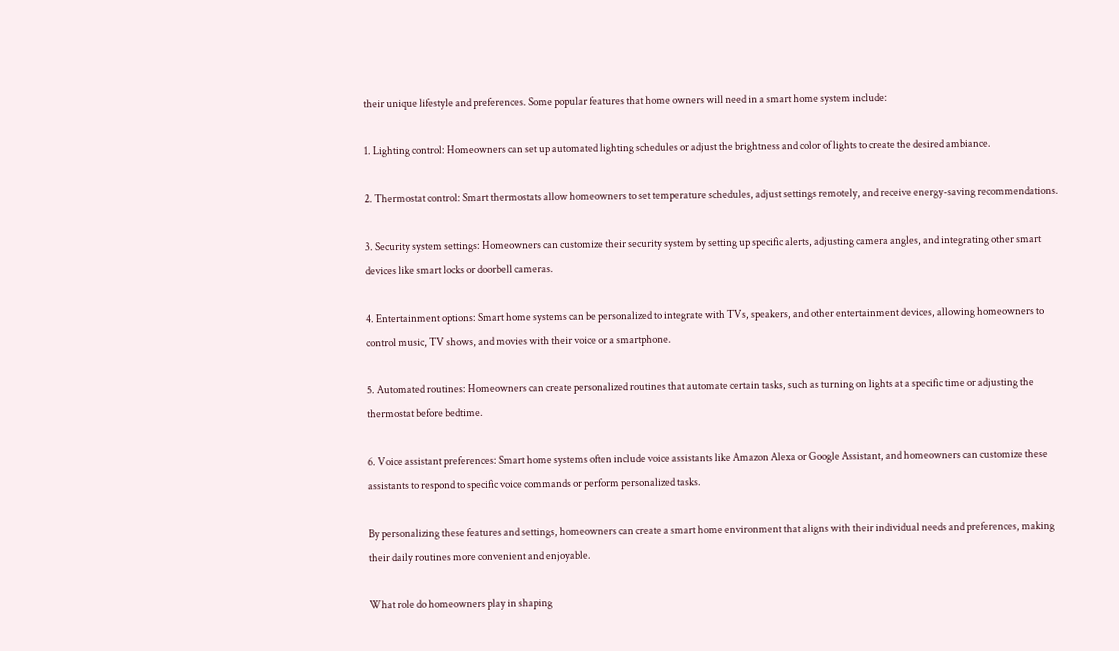their unique lifestyle and preferences. Some popular features that home owners will need in a smart home system include:

1. Lighting control: Homeowners can set up automated lighting schedules or adjust the brightness and color of lights to create the desired ambiance.

2. Thermostat control: Smart thermostats allow homeowners to set temperature schedules, adjust settings remotely, and receive energy-saving recommendations.

3. Security system settings: Homeowners can customize their security system by setting up specific alerts, adjusting camera angles, and integrating other smart devices like smart locks or doorbell cameras.

4. Entertainment options: Smart home systems can be personalized to integrate with TVs, speakers, and other entertainment devices, allowing homeowners to control music, TV shows, and movies with their voice or a smartphone.

5. Automated routines: Homeowners can create personalized routines that automate certain tasks, such as turning on lights at a specific time or adjusting the thermostat before bedtime.

6. Voice assistant preferences: Smart home systems often include voice assistants like Amazon Alexa or Google Assistant, and homeowners can customize these assistants to respond to specific voice commands or perform personalized tasks.

By personalizing these features and settings, homeowners can create a smart home environment that aligns with their individual needs and preferences, making their daily routines more convenient and enjoyable.

What role do homeowners play in shaping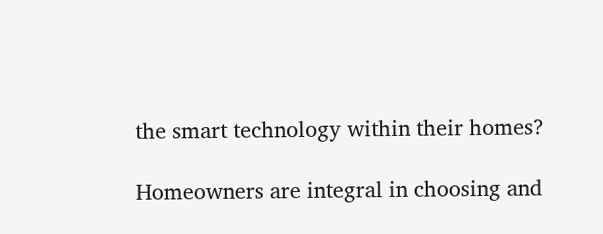the smart technology within their homes?

Homeowners are integral in choosing and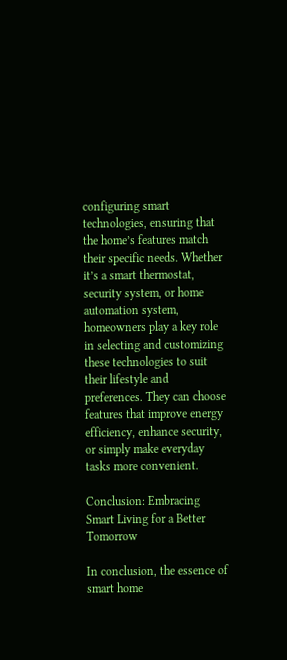configuring smart technologies, ensuring that the home’s features match their specific needs. Whether it’s a smart thermostat, security system, or home automation system, homeowners play a key role in selecting and customizing these technologies to suit their lifestyle and preferences. They can choose features that improve energy efficiency, enhance security, or simply make everyday tasks more convenient.

Conclusion: Embracing Smart Living for a Better Tomorrow

In conclusion, the essence of smart home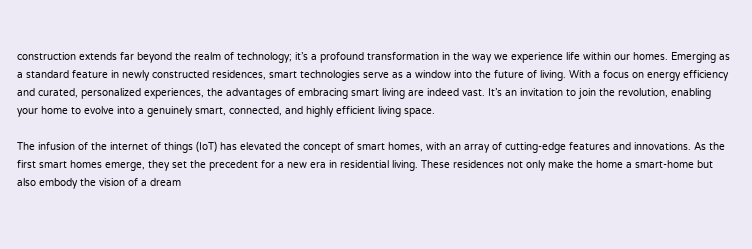construction extends far beyond the realm of technology; it’s a profound transformation in the way we experience life within our homes. Emerging as a standard feature in newly constructed residences, smart technologies serve as a window into the future of living. With a focus on energy efficiency and curated, personalized experiences, the advantages of embracing smart living are indeed vast. It’s an invitation to join the revolution, enabling your home to evolve into a genuinely smart, connected, and highly efficient living space.

The infusion of the internet of things (IoT) has elevated the concept of smart homes, with an array of cutting-edge features and innovations. As the first smart homes emerge, they set the precedent for a new era in residential living. These residences not only make the home a smart-home but also embody the vision of a dream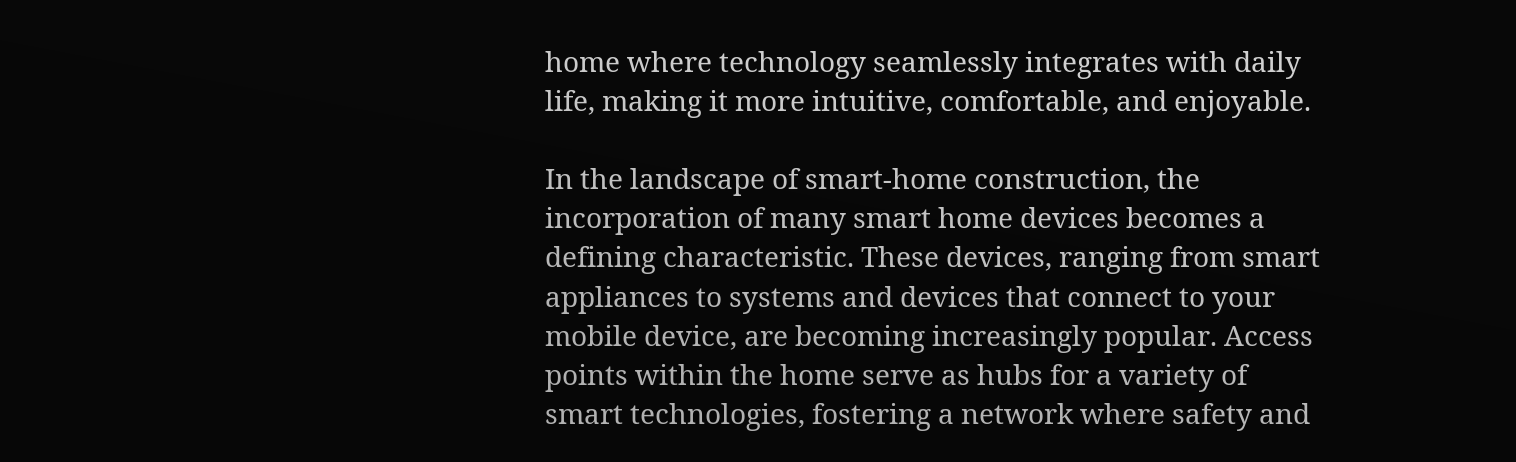home where technology seamlessly integrates with daily life, making it more intuitive, comfortable, and enjoyable.

In the landscape of smart-home construction, the incorporation of many smart home devices becomes a defining characteristic. These devices, ranging from smart appliances to systems and devices that connect to your mobile device, are becoming increasingly popular. Access points within the home serve as hubs for a variety of smart technologies, fostering a network where safety and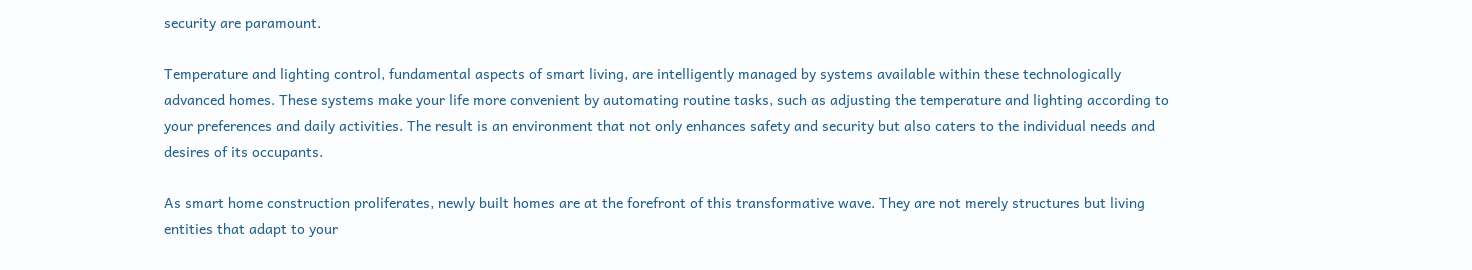security are paramount.

Temperature and lighting control, fundamental aspects of smart living, are intelligently managed by systems available within these technologically advanced homes. These systems make your life more convenient by automating routine tasks, such as adjusting the temperature and lighting according to your preferences and daily activities. The result is an environment that not only enhances safety and security but also caters to the individual needs and desires of its occupants.

As smart home construction proliferates, newly built homes are at the forefront of this transformative wave. They are not merely structures but living entities that adapt to your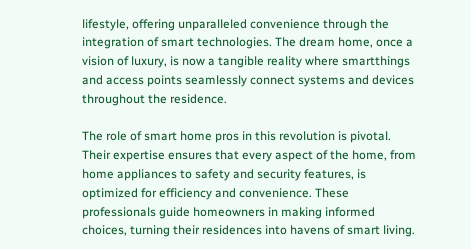lifestyle, offering unparalleled convenience through the integration of smart technologies. The dream home, once a vision of luxury, is now a tangible reality where smartthings and access points seamlessly connect systems and devices throughout the residence.

The role of smart home pros in this revolution is pivotal. Their expertise ensures that every aspect of the home, from home appliances to safety and security features, is optimized for efficiency and convenience. These professionals guide homeowners in making informed choices, turning their residences into havens of smart living.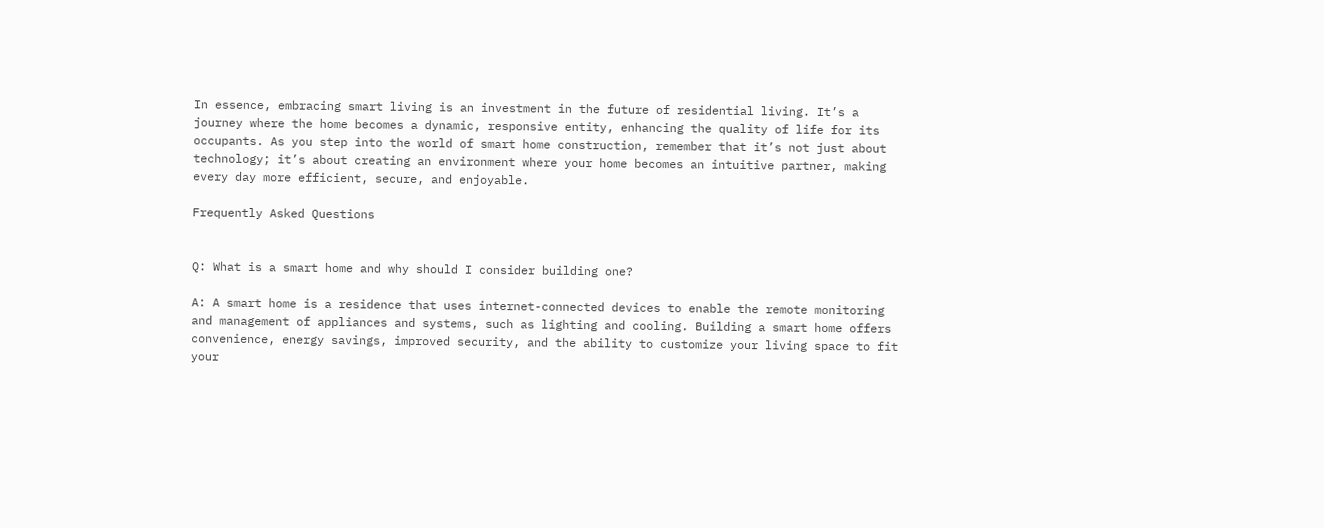In essence, embracing smart living is an investment in the future of residential living. It’s a journey where the home becomes a dynamic, responsive entity, enhancing the quality of life for its occupants. As you step into the world of smart home construction, remember that it’s not just about technology; it’s about creating an environment where your home becomes an intuitive partner, making every day more efficient, secure, and enjoyable.

Frequently Asked Questions


Q: What is a smart home and why should I consider building one?

A: A smart home is a residence that uses internet-connected devices to enable the remote monitoring and management of appliances and systems, such as lighting and cooling. Building a smart home offers convenience, energy savings, improved security, and the ability to customize your living space to fit your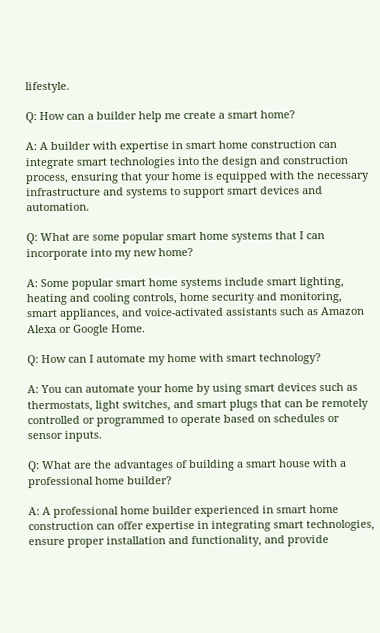lifestyle.

Q: How can a builder help me create a smart home?

A: A builder with expertise in smart home construction can integrate smart technologies into the design and construction process, ensuring that your home is equipped with the necessary infrastructure and systems to support smart devices and automation.

Q: What are some popular smart home systems that I can incorporate into my new home?

A: Some popular smart home systems include smart lighting, heating and cooling controls, home security and monitoring, smart appliances, and voice-activated assistants such as Amazon Alexa or Google Home.

Q: How can I automate my home with smart technology?

A: You can automate your home by using smart devices such as thermostats, light switches, and smart plugs that can be remotely controlled or programmed to operate based on schedules or sensor inputs.

Q: What are the advantages of building a smart house with a professional home builder?

A: A professional home builder experienced in smart home construction can offer expertise in integrating smart technologies, ensure proper installation and functionality, and provide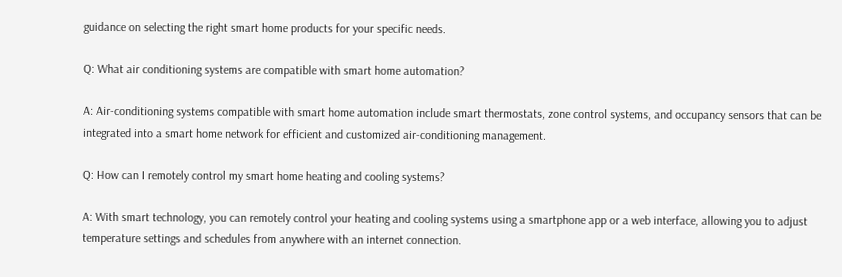guidance on selecting the right smart home products for your specific needs.

Q: What air conditioning systems are compatible with smart home automation?

A: Air-conditioning systems compatible with smart home automation include smart thermostats, zone control systems, and occupancy sensors that can be integrated into a smart home network for efficient and customized air-conditioning management.

Q: How can I remotely control my smart home heating and cooling systems?

A: With smart technology, you can remotely control your heating and cooling systems using a smartphone app or a web interface, allowing you to adjust temperature settings and schedules from anywhere with an internet connection.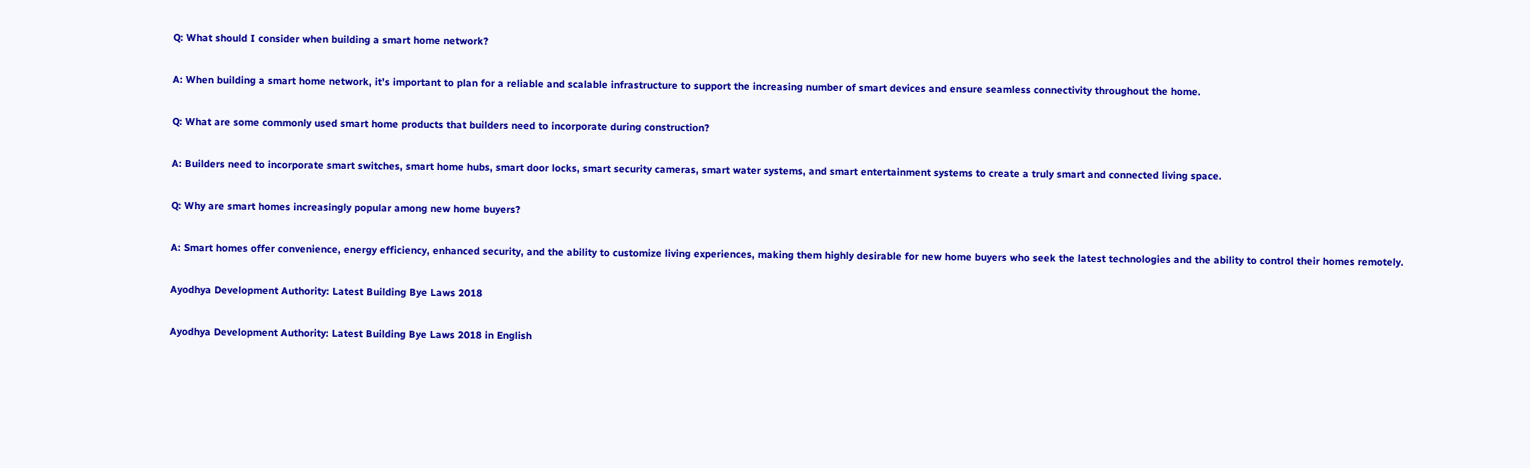Q: What should I consider when building a smart home network?

A: When building a smart home network, it’s important to plan for a reliable and scalable infrastructure to support the increasing number of smart devices and ensure seamless connectivity throughout the home.

Q: What are some commonly used smart home products that builders need to incorporate during construction?

A: Builders need to incorporate smart switches, smart home hubs, smart door locks, smart security cameras, smart water systems, and smart entertainment systems to create a truly smart and connected living space.

Q: Why are smart homes increasingly popular among new home buyers?

A: Smart homes offer convenience, energy efficiency, enhanced security, and the ability to customize living experiences, making them highly desirable for new home buyers who seek the latest technologies and the ability to control their homes remotely.

Ayodhya Development Authority: Latest Building Bye Laws 2018

Ayodhya Development Authority: Latest Building Bye Laws 2018 in English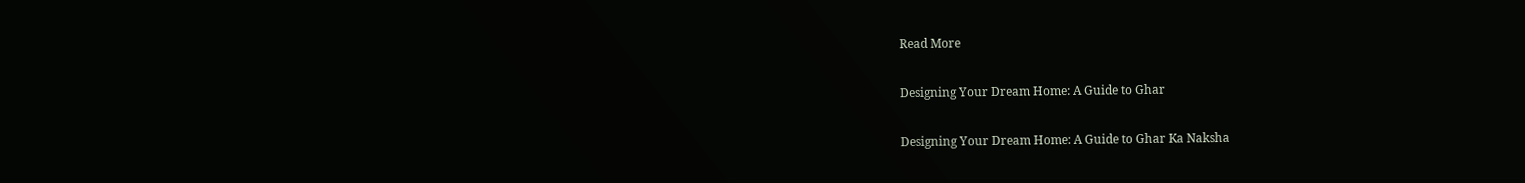Read More

Designing Your Dream Home: A Guide to Ghar

Designing Your Dream Home: A Guide to Ghar Ka Naksha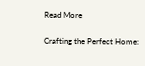Read More

Crafting the Perfect Home: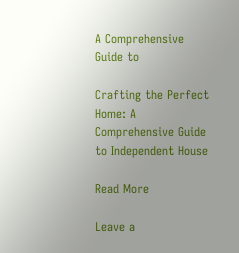A Comprehensive Guide to

Crafting the Perfect Home: A Comprehensive Guide to Independent House

Read More

Leave a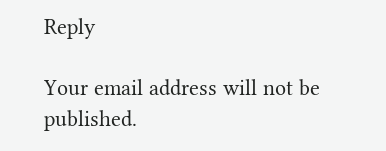Reply

Your email address will not be published.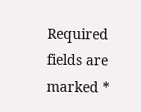Required fields are marked *